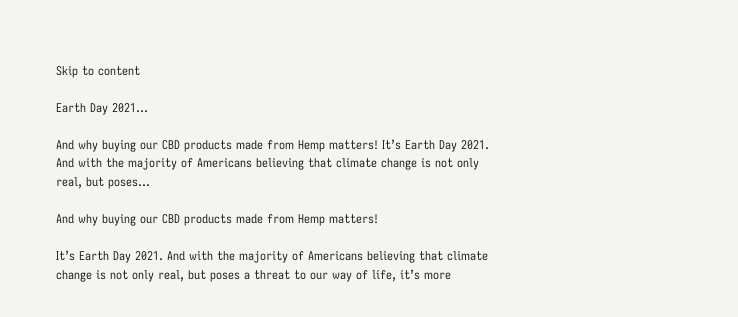Skip to content

Earth Day 2021…

And why buying our CBD products made from Hemp matters! It’s Earth Day 2021. And with the majority of Americans believing that climate change is not only real, but poses...

And why buying our CBD products made from Hemp matters!

It’s Earth Day 2021. And with the majority of Americans believing that climate change is not only real, but poses a threat to our way of life, it’s more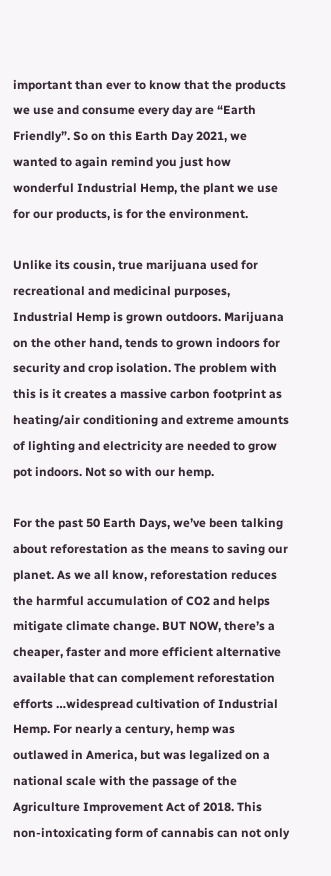important than ever to know that the products we use and consume every day are “Earth Friendly”. So on this Earth Day 2021, we wanted to again remind you just how wonderful Industrial Hemp, the plant we use for our products, is for the environment.

Unlike its cousin, true marijuana used for recreational and medicinal purposes, Industrial Hemp is grown outdoors. Marijuana on the other hand, tends to grown indoors for security and crop isolation. The problem with this is it creates a massive carbon footprint as heating/air conditioning and extreme amounts of lighting and electricity are needed to grow pot indoors. Not so with our hemp.

For the past 50 Earth Days, we’ve been talking about reforestation as the means to saving our planet. As we all know, reforestation reduces the harmful accumulation of CO2 and helps mitigate climate change. BUT NOW, there’s a cheaper, faster and more efficient alternative available that can complement reforestation efforts …widespread cultivation of Industrial Hemp. For nearly a century, hemp was outlawed in America, but was legalized on a national scale with the passage of the Agriculture Improvement Act of 2018. This non-intoxicating form of cannabis can not only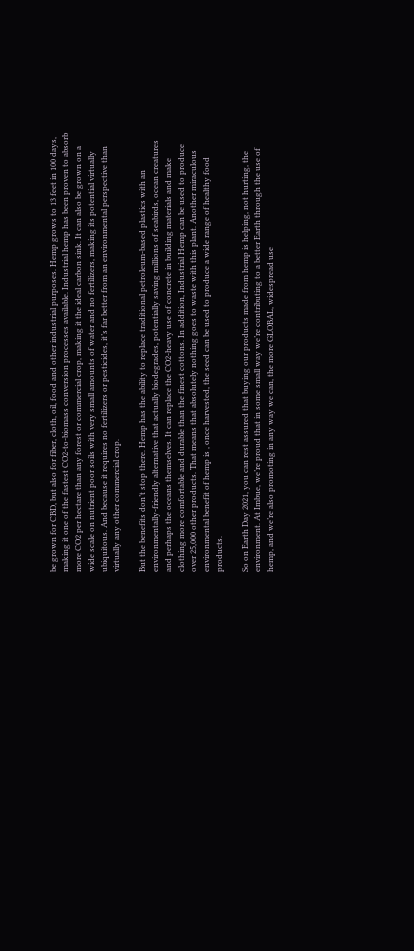be grown for CBD, but also for fiber, cloth, oil, food and other industrial purposes. Hemp grows to 13 feet in 100 days, making it one of the fastest CO2-to-biomass conversion processes available. Industrial hemp has been proven to absorb more CO2 per hectare than any forest or commercial crop, making it the ideal carbon sink. It can also be grown on a wide scale on nutrient poor soils with very small amounts of water and no fertilizers, making its potential virtually ubiquitous. And because it requires no fertilizers or pesticides, it’s far better from an environmental perspective than virtually any other commercial crop.

But the benefits don’t stop there. Hemp has the ability to replace traditional petroleum-based plastics with an environmentally-friendly alternative that actually biodegrades, potentially saving millions of seabirds, ocean creatures and perhaps the oceans themselves. It can replace the CO2-heavy use of concrete in building materials and make clothing more comfortable and durable than the finest cottons. In addition, Industrial Hemp can be used to produce over 25,000 other products. That means that absolutely nothing goes to waste with this plant. Another miraculous environmental benefit of hemp is , once harvested, the seed can be used to produce a wide range of healthy food products.

So on Earth Day 2021, you can rest assured that buying our products made from hemp is helping, not hurting, the environment. At Imbue, we’re proud that in some small way we’re contributing to a better Earth through the use of hemp, and we’re also promoting in any way we can, the more GLOBAL, widespread use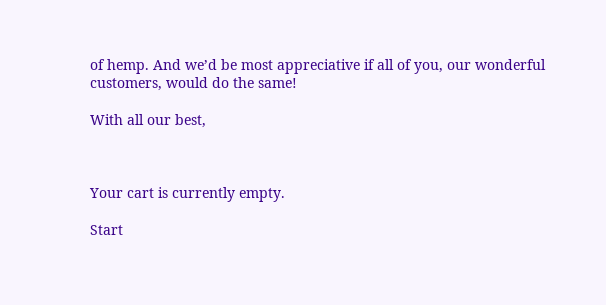of hemp. And we’d be most appreciative if all of you, our wonderful customers, would do the same!

With all our best,



Your cart is currently empty.

Start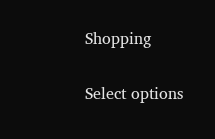Shopping

Select options